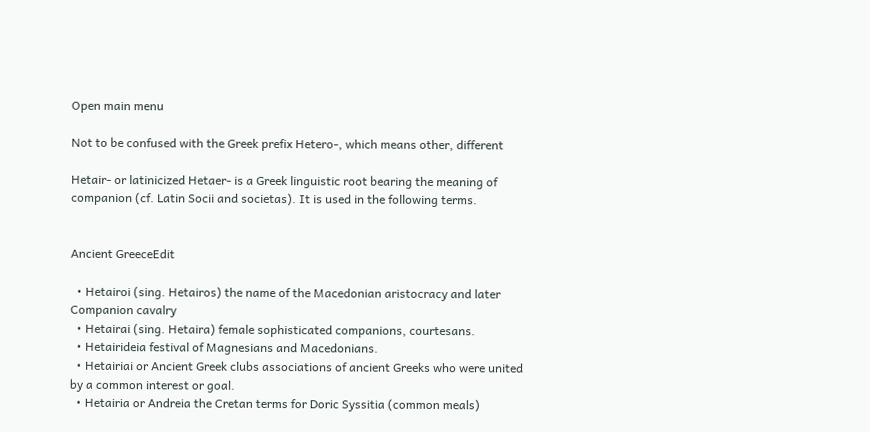Open main menu

Not to be confused with the Greek prefix Hetero-, which means other, different

Hetair- or latinicized Hetaer- is a Greek linguistic root bearing the meaning of companion (cf. Latin Socii and societas). It is used in the following terms.


Ancient GreeceEdit

  • Hetairoi (sing. Hetairos) the name of the Macedonian aristocracy and later Companion cavalry
  • Hetairai (sing. Hetaira) female sophisticated companions, courtesans.
  • Hetairideia festival of Magnesians and Macedonians.
  • Hetairiai or Ancient Greek clubs associations of ancient Greeks who were united by a common interest or goal.
  • Hetairia or Andreia the Cretan terms for Doric Syssitia (common meals)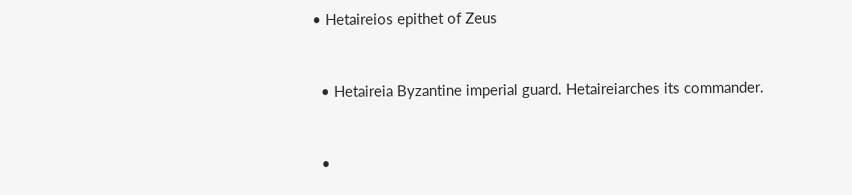• Hetaireios epithet of Zeus


  • Hetaireia Byzantine imperial guard. Hetaireiarches its commander.


  •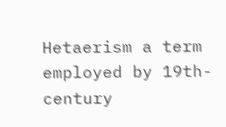Hetaerism a term employed by 19th-century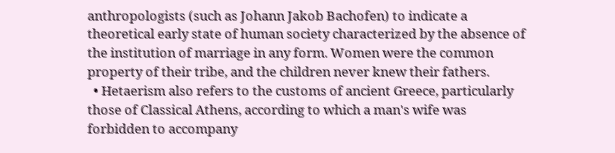anthropologists (such as Johann Jakob Bachofen) to indicate a theoretical early state of human society characterized by the absence of the institution of marriage in any form. Women were the common property of their tribe, and the children never knew their fathers.
  • Hetaerism also refers to the customs of ancient Greece, particularly those of Classical Athens, according to which a man's wife was forbidden to accompany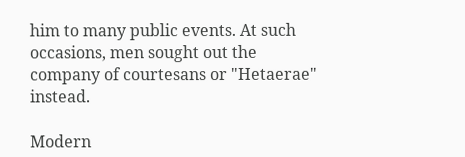him to many public events. At such occasions, men sought out the company of courtesans or "Hetaerae" instead.

Modern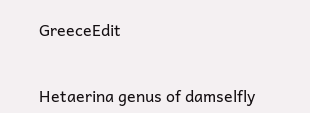GreeceEdit


Hetaerina genus of damselfly